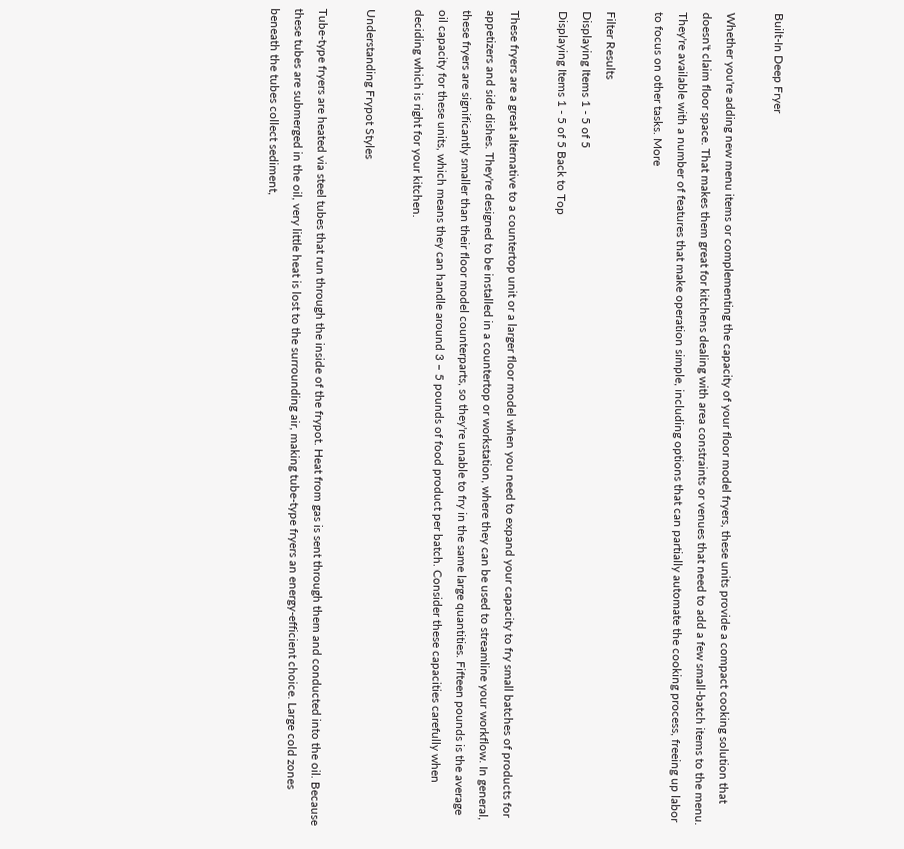Built-In Deep Fryer

Whether you're adding new menu items or complementing the capacity of your floor model fryers, these units provide a compact cooking solution that doesn't claim floor space. That makes them great for kitchens dealing with area constraints or venues that need to add a few small-batch items to the menu. They're available with a number of features that make operation simple, including options that can partially automate the cooking process, freeing up labor to focus on other tasks. More

Filter Results
Displaying Items 1 - 5 of 5
Displaying Items 1 - 5 of 5 Back to Top

These fryers are a great alternative to a countertop unit or a larger floor model when you need to expand your capacity to fry small batches of products for appetizers and side dishes. They're designed to be installed in a countertop or workstation, where they can be used to streamline your workflow. In general, these fryers are significantly smaller than their floor model counterparts, so they're unable to fry in the same large quantities. Fifteen pounds is the average oil capacity for these units, which means they can handle around 3 – 5 pounds of food product per batch. Consider these capacities carefully when deciding which is right for your kitchen.

Understanding Frypot Styles

Tube-type fryers are heated via steel tubes that run through the inside of the frypot. Heat from gas is sent through them and conducted into the oil. Because these tubes are submerged in the oil, very little heat is lost to the surrounding air, making tube-type fryers an energy-efficient choice. Large cold zones beneath the tubes collect sediment,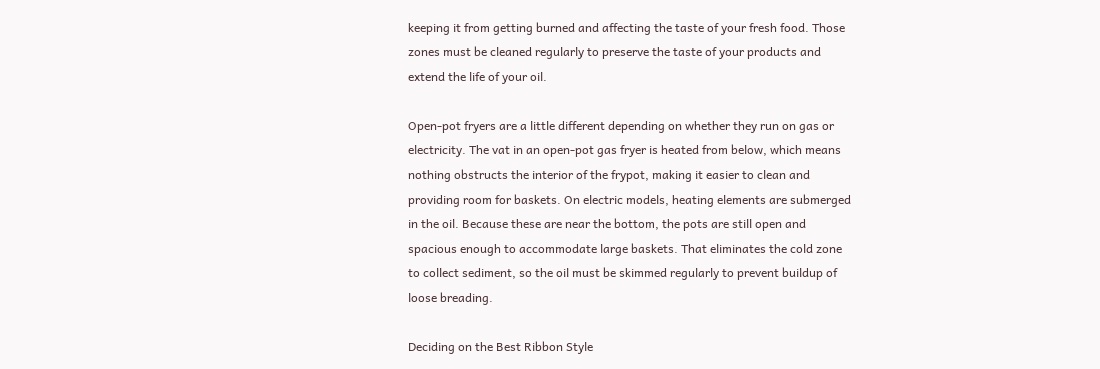keeping it from getting burned and affecting the taste of your fresh food. Those zones must be cleaned regularly to preserve the taste of your products and extend the life of your oil.

Open-pot fryers are a little different depending on whether they run on gas or electricity. The vat in an open-pot gas fryer is heated from below, which means nothing obstructs the interior of the frypot, making it easier to clean and providing room for baskets. On electric models, heating elements are submerged in the oil. Because these are near the bottom, the pots are still open and spacious enough to accommodate large baskets. That eliminates the cold zone to collect sediment, so the oil must be skimmed regularly to prevent buildup of loose breading.

Deciding on the Best Ribbon Style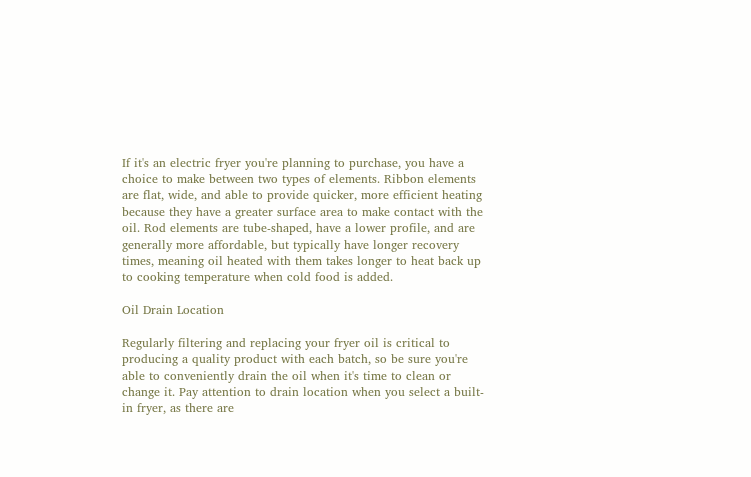If it's an electric fryer you're planning to purchase, you have a choice to make between two types of elements. Ribbon elements are flat, wide, and able to provide quicker, more efficient heating because they have a greater surface area to make contact with the oil. Rod elements are tube-shaped, have a lower profile, and are generally more affordable, but typically have longer recovery times, meaning oil heated with them takes longer to heat back up to cooking temperature when cold food is added.

Oil Drain Location

Regularly filtering and replacing your fryer oil is critical to producing a quality product with each batch, so be sure you're able to conveniently drain the oil when it's time to clean or change it. Pay attention to drain location when you select a built-in fryer, as there are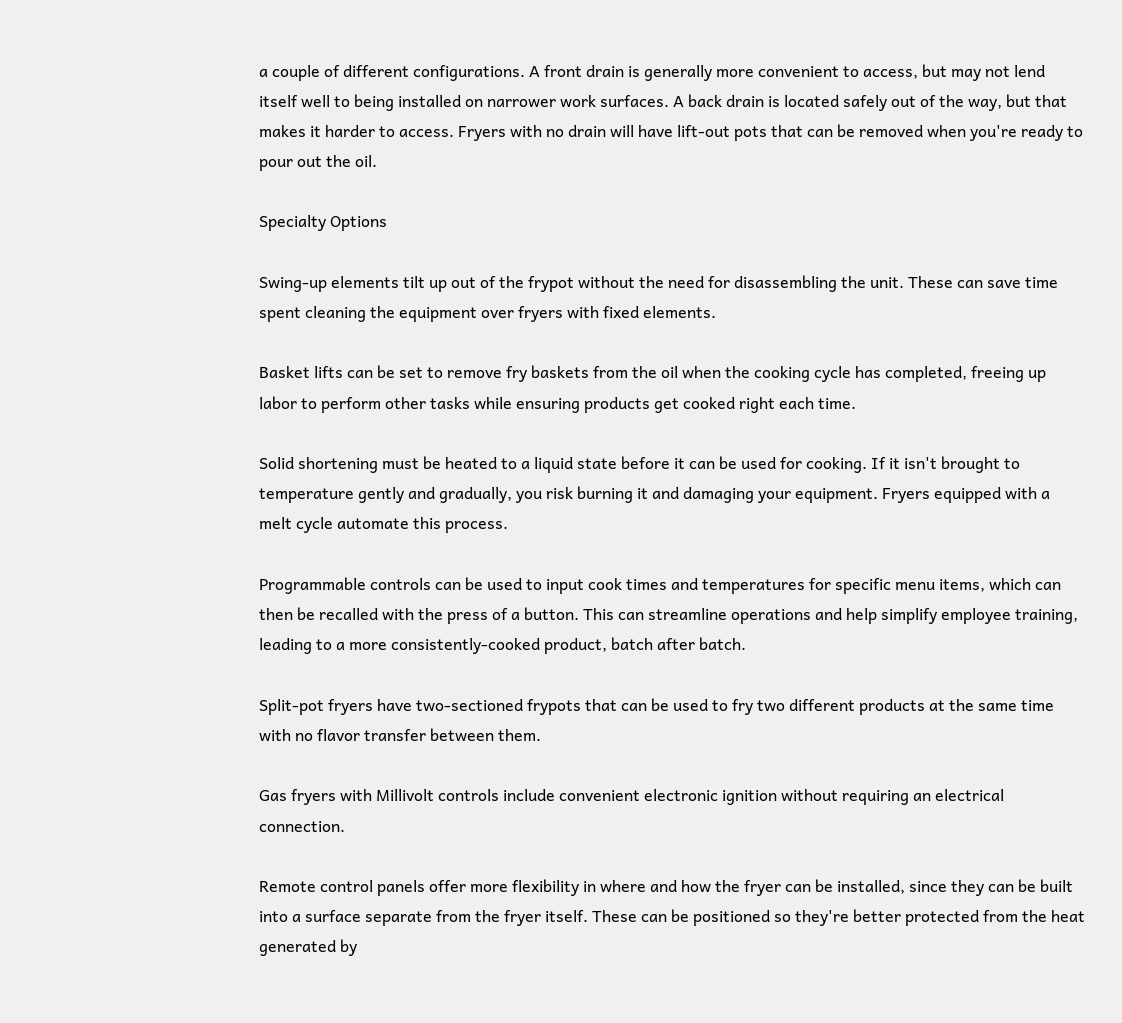a couple of different configurations. A front drain is generally more convenient to access, but may not lend itself well to being installed on narrower work surfaces. A back drain is located safely out of the way, but that makes it harder to access. Fryers with no drain will have lift-out pots that can be removed when you're ready to pour out the oil.

Specialty Options

Swing-up elements tilt up out of the frypot without the need for disassembling the unit. These can save time spent cleaning the equipment over fryers with fixed elements.

Basket lifts can be set to remove fry baskets from the oil when the cooking cycle has completed, freeing up labor to perform other tasks while ensuring products get cooked right each time.

Solid shortening must be heated to a liquid state before it can be used for cooking. If it isn't brought to temperature gently and gradually, you risk burning it and damaging your equipment. Fryers equipped with a melt cycle automate this process.

Programmable controls can be used to input cook times and temperatures for specific menu items, which can then be recalled with the press of a button. This can streamline operations and help simplify employee training, leading to a more consistently-cooked product, batch after batch.

Split-pot fryers have two-sectioned frypots that can be used to fry two different products at the same time with no flavor transfer between them.

Gas fryers with Millivolt controls include convenient electronic ignition without requiring an electrical connection.

Remote control panels offer more flexibility in where and how the fryer can be installed, since they can be built into a surface separate from the fryer itself. These can be positioned so they're better protected from the heat generated by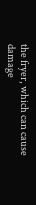the fryer, which can cause damage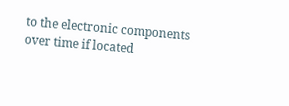to the electronic components over time if located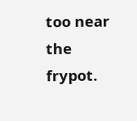too near the frypot.